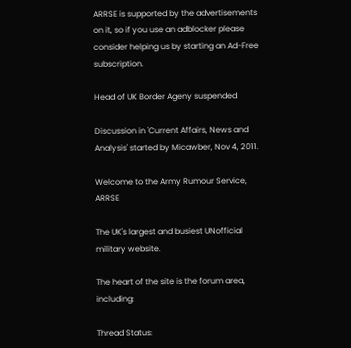ARRSE is supported by the advertisements on it, so if you use an adblocker please consider helping us by starting an Ad-Free subscription.

Head of UK Border Ageny suspended

Discussion in 'Current Affairs, News and Analysis' started by Micawber, Nov 4, 2011.

Welcome to the Army Rumour Service, ARRSE

The UK's largest and busiest UNofficial military website.

The heart of the site is the forum area, including:

Thread Status: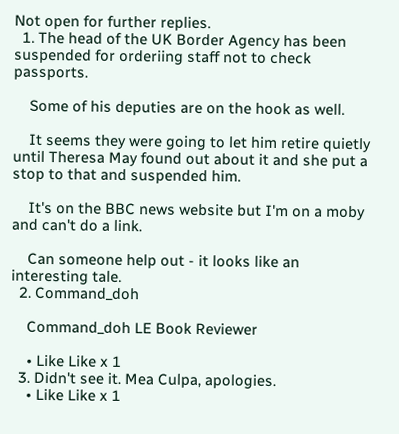Not open for further replies.
  1. The head of the UK Border Agency has been suspended for orderiing staff not to check passports.

    Some of his deputies are on the hook as well.

    It seems they were going to let him retire quietly until Theresa May found out about it and she put a stop to that and suspended him.

    It's on the BBC news website but I'm on a moby and can't do a link.

    Can someone help out - it looks like an interesting tale.
  2. Command_doh

    Command_doh LE Book Reviewer

    • Like Like x 1
  3. Didn't see it. Mea Culpa, apologies.
    • Like Like x 1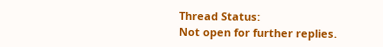Thread Status:
Not open for further replies.